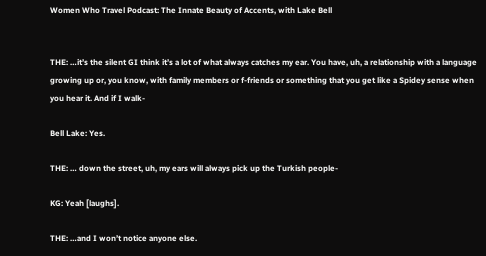Women Who Travel Podcast: The Innate Beauty of Accents, with Lake Bell


THE: …it’s the silent GI think it’s a lot of what always catches my ear. You have, uh, a relationship with a language growing up or, you know, with family members or f-friends or something that you get like a Spidey sense when you hear it. And if I walk-

Bell Lake: Yes.

THE: … down the street, uh, my ears will always pick up the Turkish people-

KG: Yeah [laughs].

THE: …and I won’t notice anyone else.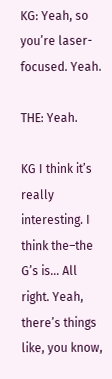KG: Yeah, so you’re laser-focused. Yeah.

THE: Yeah.

KG I think it’s really interesting. I think the–the G’s is… All right. Yeah, there’s things like, you know,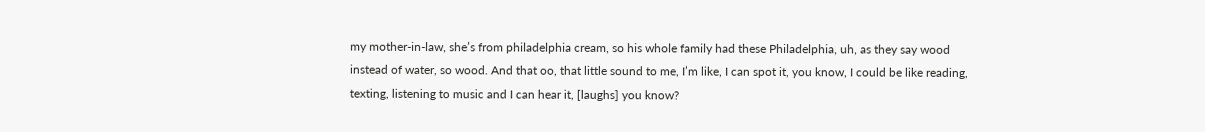my mother-in-law, she’s from philadelphia cream, so his whole family had these Philadelphia, uh, as they say wood instead of water, so wood. And that oo, that little sound to me, I’m like, I can spot it, you know, I could be like reading, texting, listening to music and I can hear it, [laughs] you know?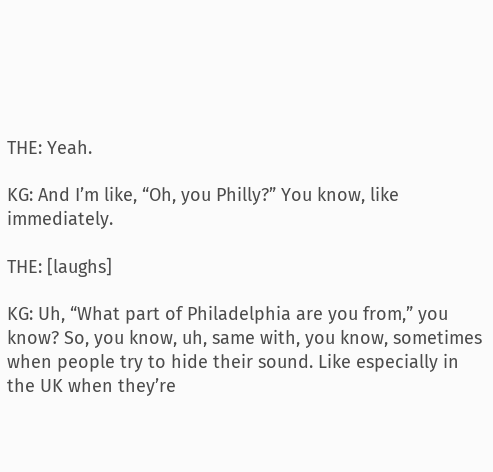THE: Yeah.

KG: And I’m like, “Oh, you Philly?” You know, like immediately.

THE: [laughs]

KG: Uh, “What part of Philadelphia are you from,” you know? So, you know, uh, same with, you know, sometimes when people try to hide their sound. Like especially in the UK when they’re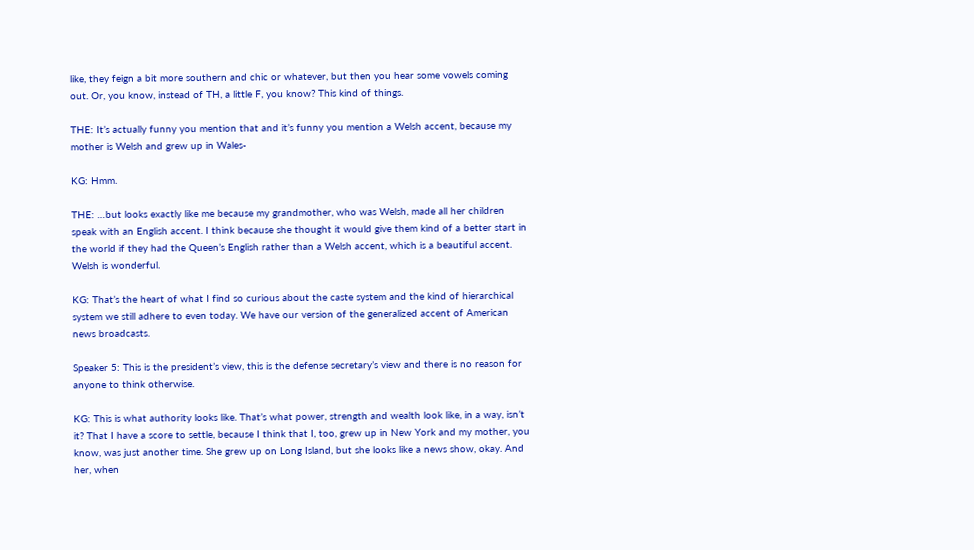like, they feign a bit more southern and chic or whatever, but then you hear some vowels coming out. Or, you know, instead of TH, a little F, you know? This kind of things.

THE: It’s actually funny you mention that and it’s funny you mention a Welsh accent, because my mother is Welsh and grew up in Wales-

KG: Hmm.

THE: …but looks exactly like me because my grandmother, who was Welsh, made all her children speak with an English accent. I think because she thought it would give them kind of a better start in the world if they had the Queen’s English rather than a Welsh accent, which is a beautiful accent. Welsh is wonderful.

KG: That’s the heart of what I find so curious about the caste system and the kind of hierarchical system we still adhere to even today. We have our version of the generalized accent of American news broadcasts.

Speaker 5: This is the president’s view, this is the defense secretary’s view and there is no reason for anyone to think otherwise.

KG: This is what authority looks like. That’s what power, strength and wealth look like, in a way, isn’t it? That I have a score to settle, because I think that I, too, grew up in New York and my mother, you know, was just another time. She grew up on Long Island, but she looks like a news show, okay. And her, when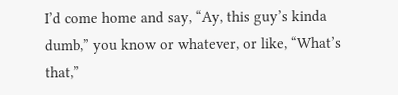I’d come home and say, “Ay, this guy’s kinda dumb,” you know or whatever, or like, “What’s that,”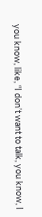you know, like, “I don’t want to talk, you know, I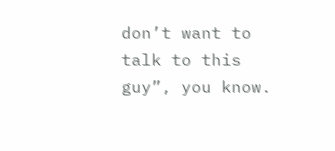don’t want to talk to this guy”, you know.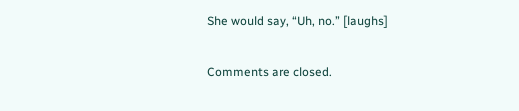She would say, “Uh, no.” [laughs]

Comments are closed.